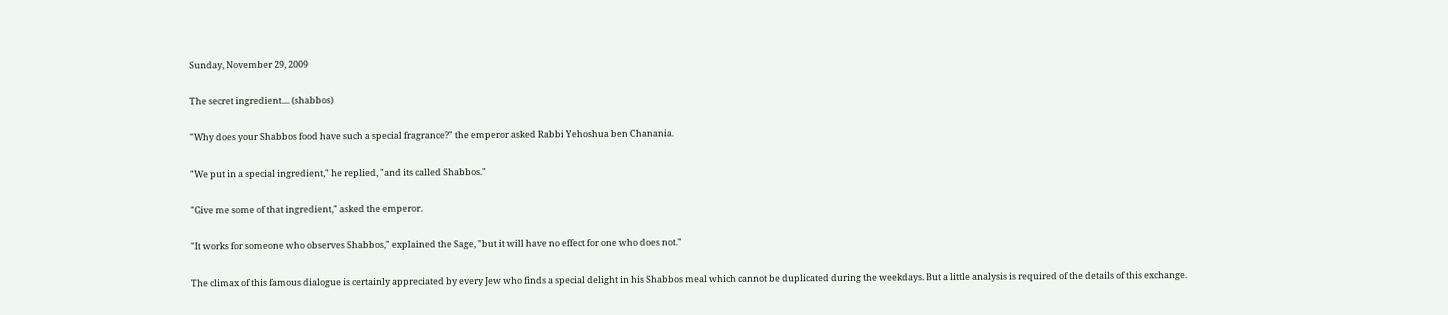Sunday, November 29, 2009

The secret ingredient.... (shabbos)

"Why does your Shabbos food have such a special fragrance?" the emperor asked Rabbi Yehoshua ben Chanania.

"We put in a special ingredient," he replied, "and its called Shabbos."

"Give me some of that ingredient," asked the emperor.

"It works for someone who observes Shabbos," explained the Sage, "but it will have no effect for one who does not."

The climax of this famous dialogue is certainly appreciated by every Jew who finds a special delight in his Shabbos meal which cannot be duplicated during the weekdays. But a little analysis is required of the details of this exchange.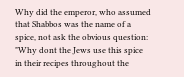Why did the emperor, who assumed that Shabbos was the name of a spice, not ask the obvious question: "Why dont the Jews use this spice in their recipes throughout the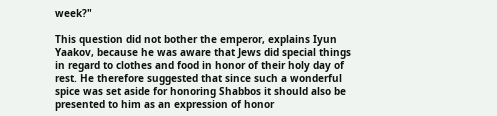week?"

This question did not bother the emperor, explains Iyun Yaakov, because he was aware that Jews did special things in regard to clothes and food in honor of their holy day of rest. He therefore suggested that since such a wonderful spice was set aside for honoring Shabbos it should also be presented to him as an expression of honor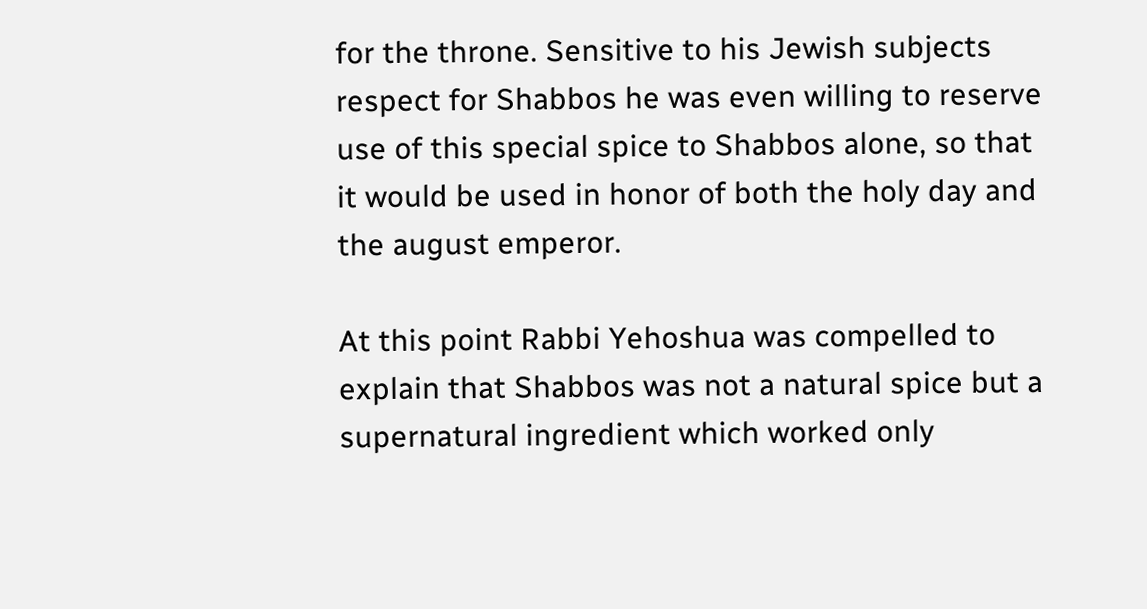for the throne. Sensitive to his Jewish subjects respect for Shabbos he was even willing to reserve use of this special spice to Shabbos alone, so that it would be used in honor of both the holy day and the august emperor.

At this point Rabbi Yehoshua was compelled to explain that Shabbos was not a natural spice but a supernatural ingredient which worked only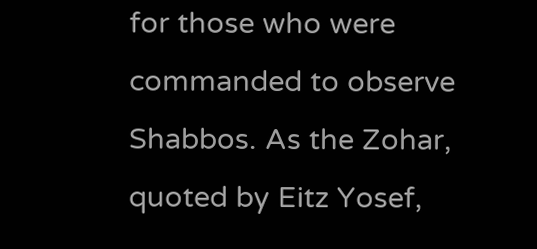for those who were commanded to observe Shabbos. As the Zohar, quoted by Eitz Yosef,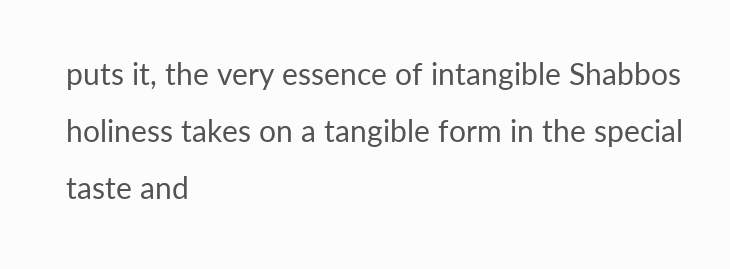puts it, the very essence of intangible Shabbos holiness takes on a tangible form in the special taste and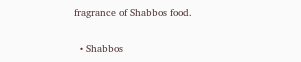fragrance of Shabbos food.

  • Shabbos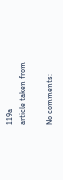119a
article taken from

No comments: